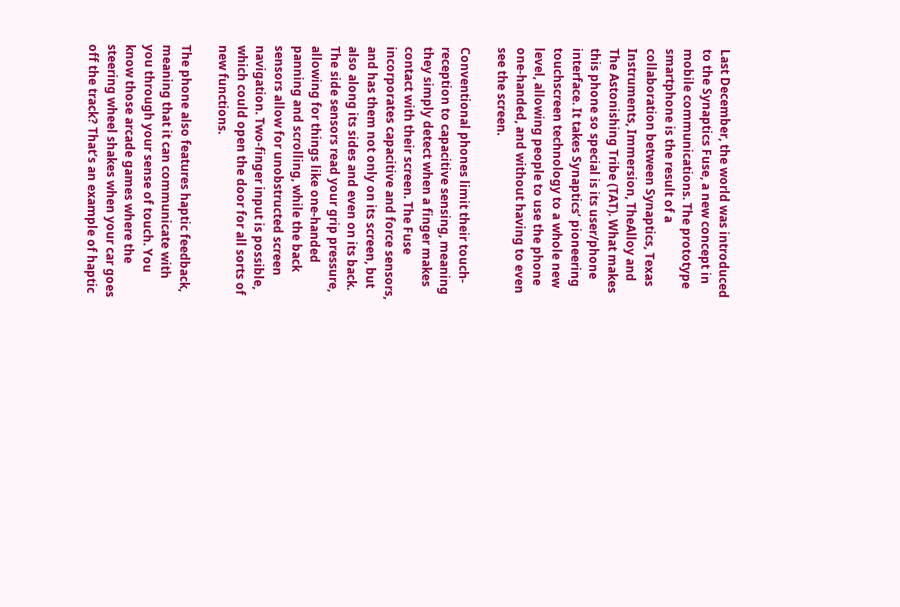Last December, the world was introduced to the Synaptics Fuse, a new concept in mobile communications. The prototype smartphone is the result of a collaboration between Synaptics, Texas Instruments, Immersion, TheAlloy and The Astonishing Tribe (TAT). What makes this phone so special is its user/phone interface. It takes Synaptics’ pioneering touchscreen technology to a whole new level, allowing people to use the phone one-handed, and without having to even see the screen.

Conventional phones limit their touch-reception to capacitive sensing, meaning they simply detect when a finger makes contact with their screen. The Fuse incorporates capacitive and force sensors, and has them not only on its screen, but also along its sides and even on its back. The side sensors read your grip pressure, allowing for things like one-handed panning and scrolling, while the back sensors allow for unobstructed screen navigation. Two-finger input is possible, which could open the door for all sorts of new functions.

The phone also features haptic feedback, meaning that it can communicate with you through your sense of touch. You know those arcade games where the steering wheel shakes when your car goes off the track? That’s an example of haptic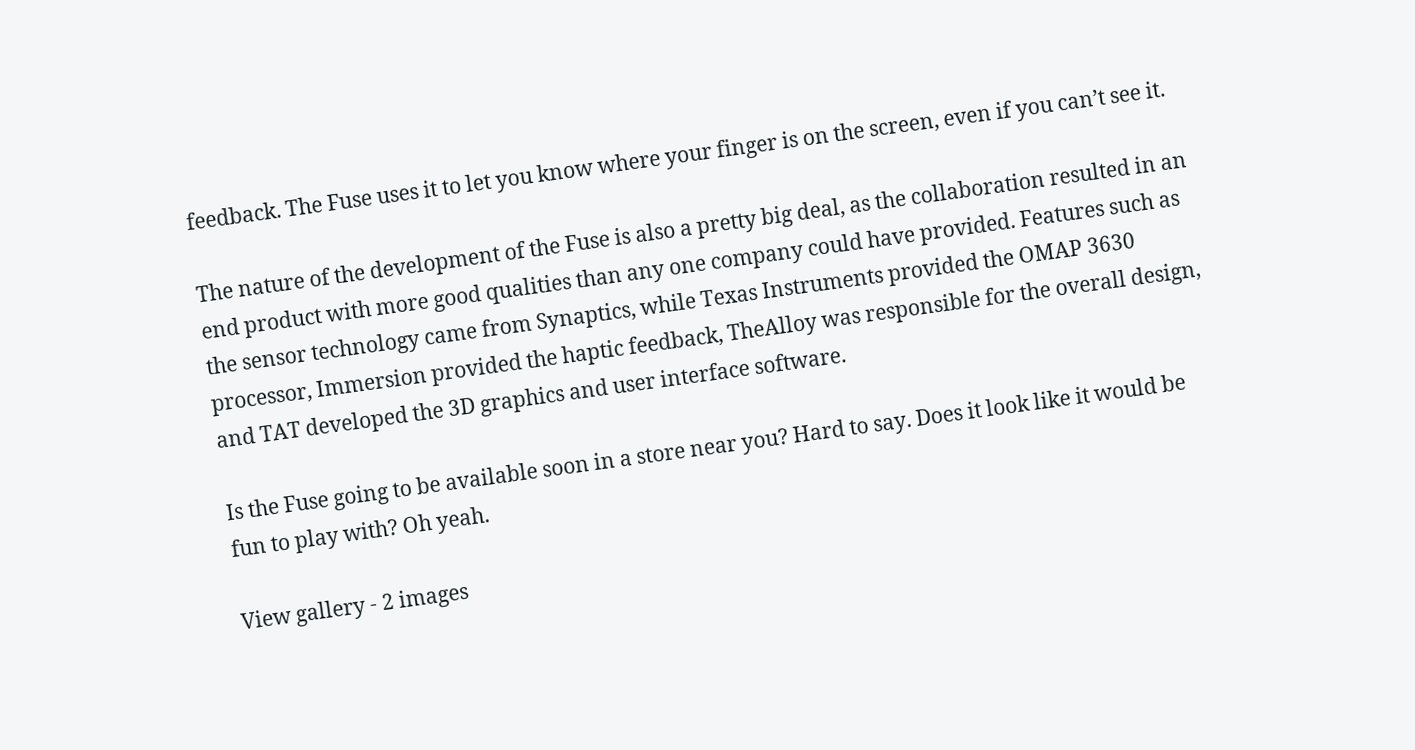feedback. The Fuse uses it to let you know where your finger is on the screen, even if you can’t see it.

The nature of the development of the Fuse is also a pretty big deal, as the collaboration resulted in an end product with more good qualities than any one company could have provided. Features such as the sensor technology came from Synaptics, while Texas Instruments provided the OMAP 3630 processor, Immersion provided the haptic feedback, TheAlloy was responsible for the overall design, and TAT developed the 3D graphics and user interface software.

Is the Fuse going to be available soon in a store near you? Hard to say. Does it look like it would be fun to play with? Oh yeah.

View gallery - 2 images